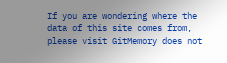If you are wondering where the data of this site comes from, please visit GitMemory does not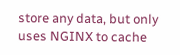store any data, but only uses NGINX to cache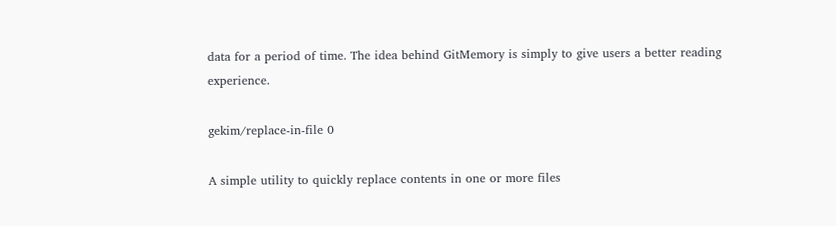data for a period of time. The idea behind GitMemory is simply to give users a better reading experience.

gekim/replace-in-file 0

A simple utility to quickly replace contents in one or more files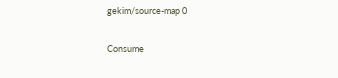gekim/source-map 0

Consume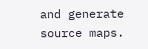and generate source maps.